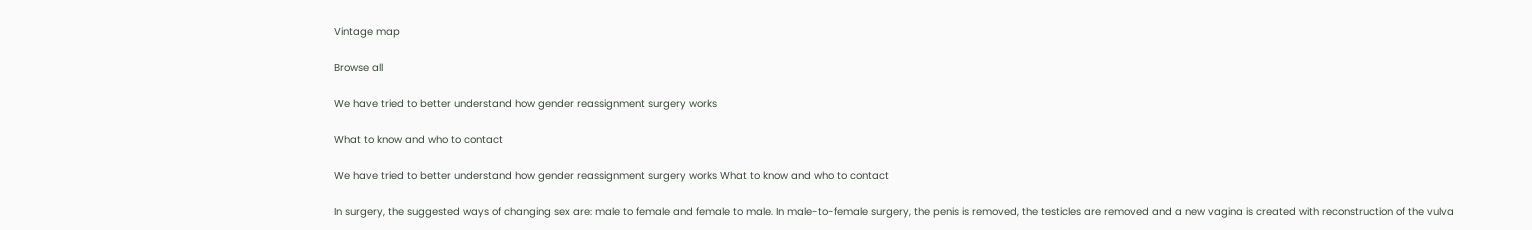Vintage map

Browse all

We have tried to better understand how gender reassignment surgery works

What to know and who to contact

We have tried to better understand how gender reassignment surgery works What to know and who to contact

In surgery, the suggested ways of changing sex are: male to female and female to male. In male-to-female surgery, the penis is removed, the testicles are removed and a new vagina is created with reconstruction of the vulva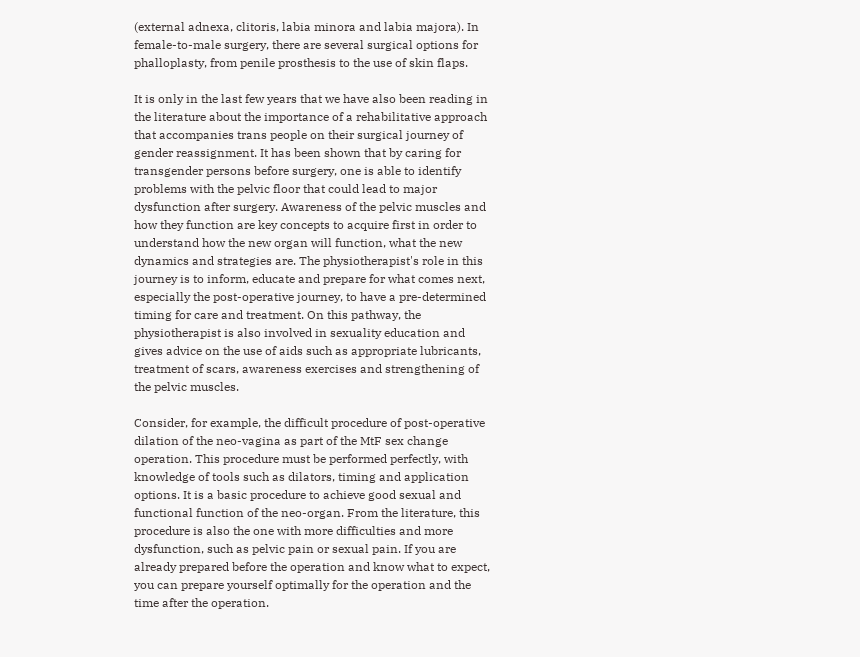(external adnexa, clitoris, labia minora and labia majora). In female-to-male surgery, there are several surgical options for phalloplasty, from penile prosthesis to the use of skin flaps.

It is only in the last few years that we have also been reading in the literature about the importance of a rehabilitative approach that accompanies trans people on their surgical journey of gender reassignment. It has been shown that by caring for transgender persons before surgery, one is able to identify problems with the pelvic floor that could lead to major dysfunction after surgery. Awareness of the pelvic muscles and how they function are key concepts to acquire first in order to understand how the new organ will function, what the new dynamics and strategies are. The physiotherapist's role in this journey is to inform, educate and prepare for what comes next, especially the post-operative journey, to have a pre-determined timing for care and treatment. On this pathway, the physiotherapist is also involved in sexuality education and gives advice on the use of aids such as appropriate lubricants, treatment of scars, awareness exercises and strengthening of the pelvic muscles.

Consider, for example, the difficult procedure of post-operative dilation of the neo-vagina as part of the MtF sex change operation. This procedure must be performed perfectly, with knowledge of tools such as dilators, timing and application options. It is a basic procedure to achieve good sexual and functional function of the neo-organ. From the literature, this procedure is also the one with more difficulties and more dysfunction, such as pelvic pain or sexual pain. If you are already prepared before the operation and know what to expect, you can prepare yourself optimally for the operation and the time after the operation.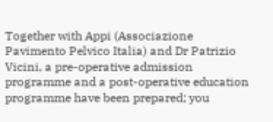Together with Appi (Associazione Pavimento Pelvico Italia) and Dr Patrizio Vicini, a pre-operative admission programme and a post-operative education programme have been prepared; you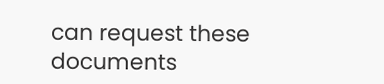can request these documents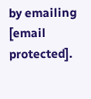by emailing [email protected].